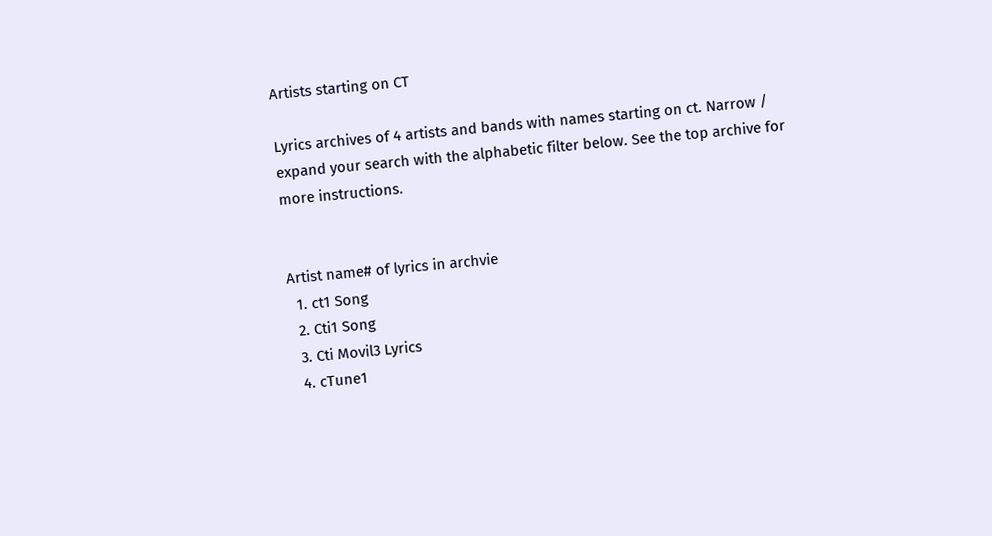Artists starting on CT

Lyrics archives of 4 artists and bands with names starting on ct. Narrow / expand your search with the alphabetic filter below. See the top archive for more instructions.


Artist name# of lyrics in archvie
  1. ct1 Song
  2. Cti1 Song
  3. Cti Movil3 Lyrics
  4. cTune1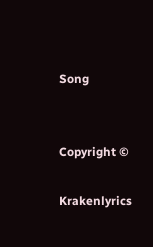Song


Copyright ©

Krakenlyrics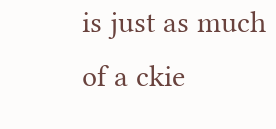is just as much of a ckie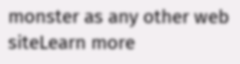monster as any other web siteLearn more